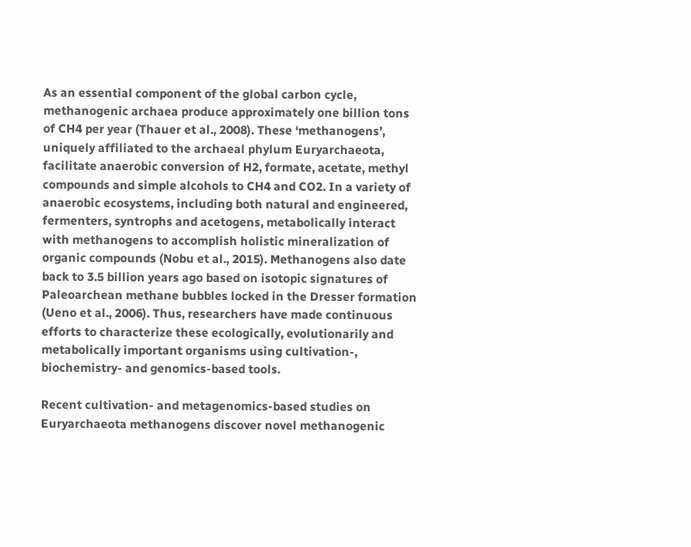As an essential component of the global carbon cycle, methanogenic archaea produce approximately one billion tons of CH4 per year (Thauer et al., 2008). These ‘methanogens’, uniquely affiliated to the archaeal phylum Euryarchaeota, facilitate anaerobic conversion of H2, formate, acetate, methyl compounds and simple alcohols to CH4 and CO2. In a variety of anaerobic ecosystems, including both natural and engineered, fermenters, syntrophs and acetogens, metabolically interact with methanogens to accomplish holistic mineralization of organic compounds (Nobu et al., 2015). Methanogens also date back to 3.5 billion years ago based on isotopic signatures of Paleoarchean methane bubbles locked in the Dresser formation (Ueno et al., 2006). Thus, researchers have made continuous efforts to characterize these ecologically, evolutionarily and metabolically important organisms using cultivation-, biochemistry- and genomics-based tools.

Recent cultivation- and metagenomics-based studies on Euryarchaeota methanogens discover novel methanogenic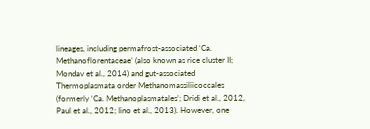lineages, including permafrost-associated ‘Ca. Methanoflorentaceae’ (also known as rice cluster II; Mondav et al., 2014) and gut-associated Thermoplasmata order Methanomassiliicoccales (formerly ‘Ca. Methanoplasmatales’; Dridi et al., 2012, Paul et al., 2012; Iino et al., 2013). However, one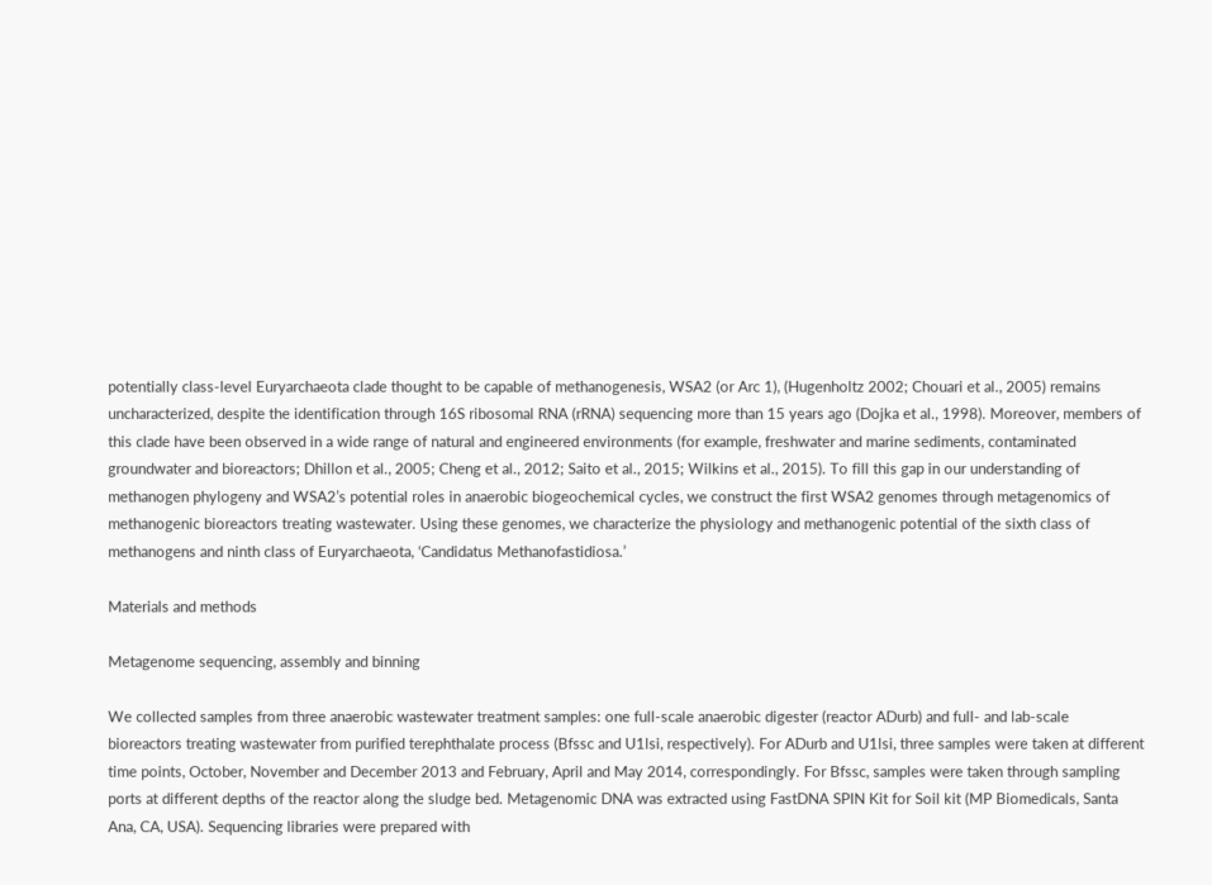potentially class-level Euryarchaeota clade thought to be capable of methanogenesis, WSA2 (or Arc 1), (Hugenholtz 2002; Chouari et al., 2005) remains uncharacterized, despite the identification through 16S ribosomal RNA (rRNA) sequencing more than 15 years ago (Dojka et al., 1998). Moreover, members of this clade have been observed in a wide range of natural and engineered environments (for example, freshwater and marine sediments, contaminated groundwater and bioreactors; Dhillon et al., 2005; Cheng et al., 2012; Saito et al., 2015; Wilkins et al., 2015). To fill this gap in our understanding of methanogen phylogeny and WSA2’s potential roles in anaerobic biogeochemical cycles, we construct the first WSA2 genomes through metagenomics of methanogenic bioreactors treating wastewater. Using these genomes, we characterize the physiology and methanogenic potential of the sixth class of methanogens and ninth class of Euryarchaeota, ‘Candidatus Methanofastidiosa.’

Materials and methods

Metagenome sequencing, assembly and binning

We collected samples from three anaerobic wastewater treatment samples: one full-scale anaerobic digester (reactor ADurb) and full- and lab-scale bioreactors treating wastewater from purified terephthalate process (Bfssc and U1lsi, respectively). For ADurb and U1lsi, three samples were taken at different time points, October, November and December 2013 and February, April and May 2014, correspondingly. For Bfssc, samples were taken through sampling ports at different depths of the reactor along the sludge bed. Metagenomic DNA was extracted using FastDNA SPIN Kit for Soil kit (MP Biomedicals, Santa Ana, CA, USA). Sequencing libraries were prepared with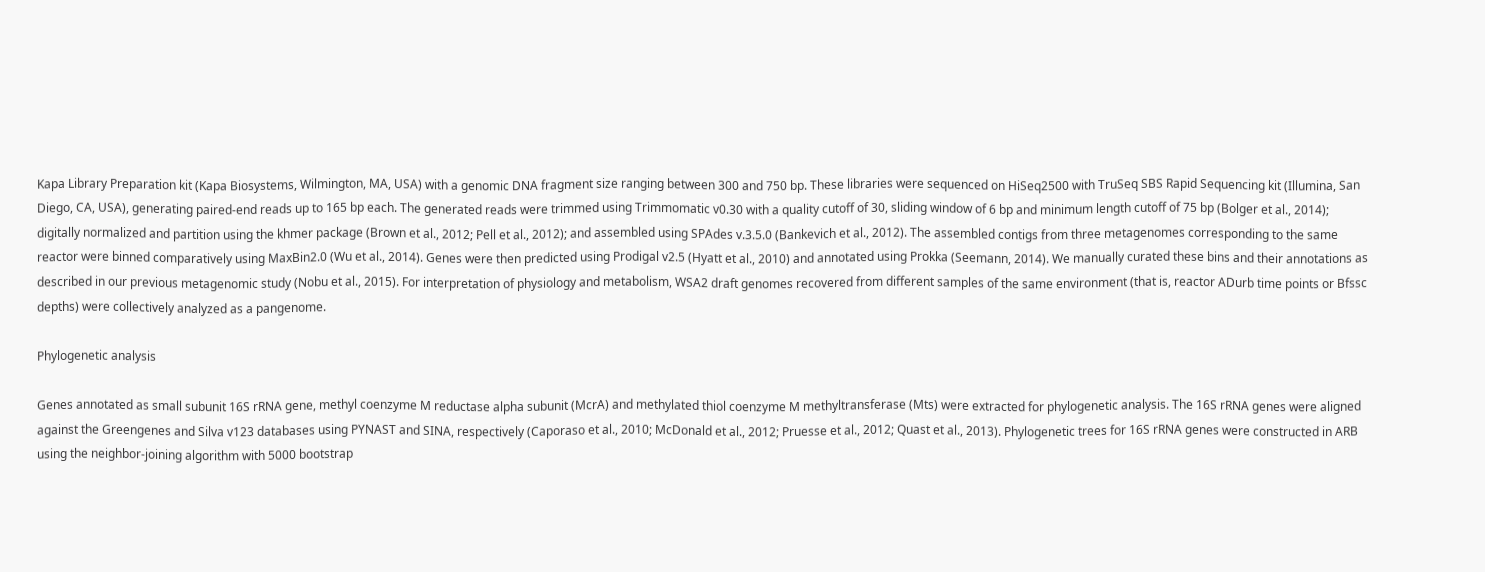Kapa Library Preparation kit (Kapa Biosystems, Wilmington, MA, USA) with a genomic DNA fragment size ranging between 300 and 750 bp. These libraries were sequenced on HiSeq2500 with TruSeq SBS Rapid Sequencing kit (Illumina, San Diego, CA, USA), generating paired-end reads up to 165 bp each. The generated reads were trimmed using Trimmomatic v0.30 with a quality cutoff of 30, sliding window of 6 bp and minimum length cutoff of 75 bp (Bolger et al., 2014); digitally normalized and partition using the khmer package (Brown et al., 2012; Pell et al., 2012); and assembled using SPAdes v.3.5.0 (Bankevich et al., 2012). The assembled contigs from three metagenomes corresponding to the same reactor were binned comparatively using MaxBin2.0 (Wu et al., 2014). Genes were then predicted using Prodigal v2.5 (Hyatt et al., 2010) and annotated using Prokka (Seemann, 2014). We manually curated these bins and their annotations as described in our previous metagenomic study (Nobu et al., 2015). For interpretation of physiology and metabolism, WSA2 draft genomes recovered from different samples of the same environment (that is, reactor ADurb time points or Bfssc depths) were collectively analyzed as a pangenome.

Phylogenetic analysis

Genes annotated as small subunit 16S rRNA gene, methyl coenzyme M reductase alpha subunit (McrA) and methylated thiol coenzyme M methyltransferase (Mts) were extracted for phylogenetic analysis. The 16S rRNA genes were aligned against the Greengenes and Silva v123 databases using PYNAST and SINA, respectively (Caporaso et al., 2010; McDonald et al., 2012; Pruesse et al., 2012; Quast et al., 2013). Phylogenetic trees for 16S rRNA genes were constructed in ARB using the neighbor-joining algorithm with 5000 bootstrap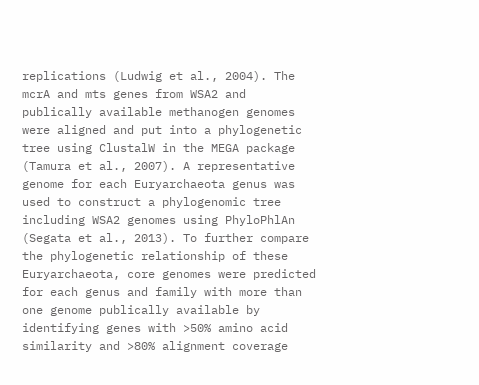replications (Ludwig et al., 2004). The mcrA and mts genes from WSA2 and publically available methanogen genomes were aligned and put into a phylogenetic tree using ClustalW in the MEGA package (Tamura et al., 2007). A representative genome for each Euryarchaeota genus was used to construct a phylogenomic tree including WSA2 genomes using PhyloPhlAn (Segata et al., 2013). To further compare the phylogenetic relationship of these Euryarchaeota, core genomes were predicted for each genus and family with more than one genome publically available by identifying genes with >50% amino acid similarity and >80% alignment coverage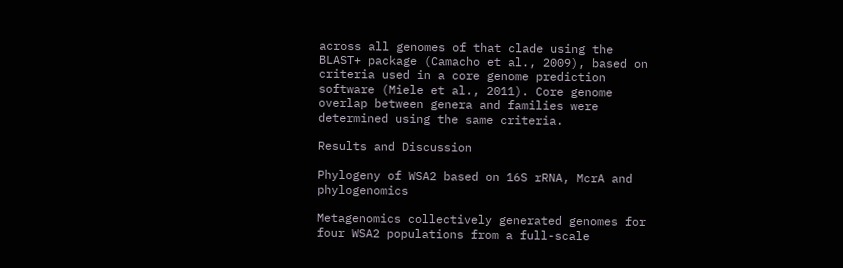across all genomes of that clade using the BLAST+ package (Camacho et al., 2009), based on criteria used in a core genome prediction software (Miele et al., 2011). Core genome overlap between genera and families were determined using the same criteria.

Results and Discussion

Phylogeny of WSA2 based on 16S rRNA, McrA and phylogenomics

Metagenomics collectively generated genomes for four WSA2 populations from a full-scale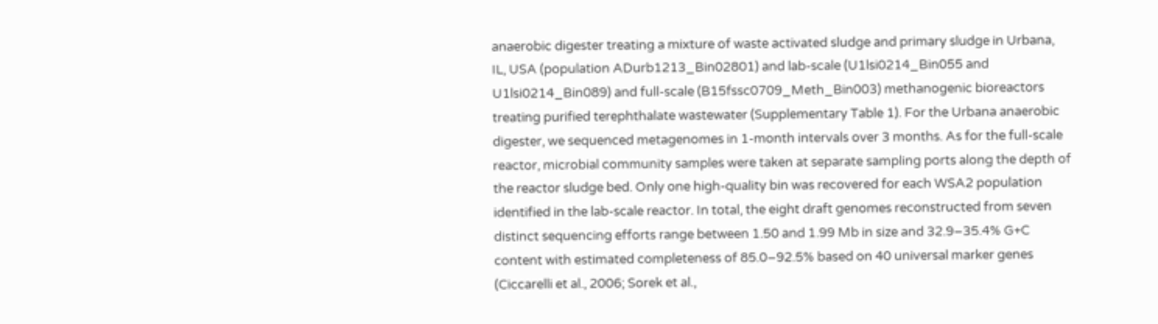anaerobic digester treating a mixture of waste activated sludge and primary sludge in Urbana, IL, USA (population ADurb1213_Bin02801) and lab-scale (U1lsi0214_Bin055 and U1lsi0214_Bin089) and full-scale (B15fssc0709_Meth_Bin003) methanogenic bioreactors treating purified terephthalate wastewater (Supplementary Table 1). For the Urbana anaerobic digester, we sequenced metagenomes in 1-month intervals over 3 months. As for the full-scale reactor, microbial community samples were taken at separate sampling ports along the depth of the reactor sludge bed. Only one high-quality bin was recovered for each WSA2 population identified in the lab-scale reactor. In total, the eight draft genomes reconstructed from seven distinct sequencing efforts range between 1.50 and 1.99 Mb in size and 32.9–35.4% G+C content with estimated completeness of 85.0–92.5% based on 40 universal marker genes (Ciccarelli et al., 2006; Sorek et al.,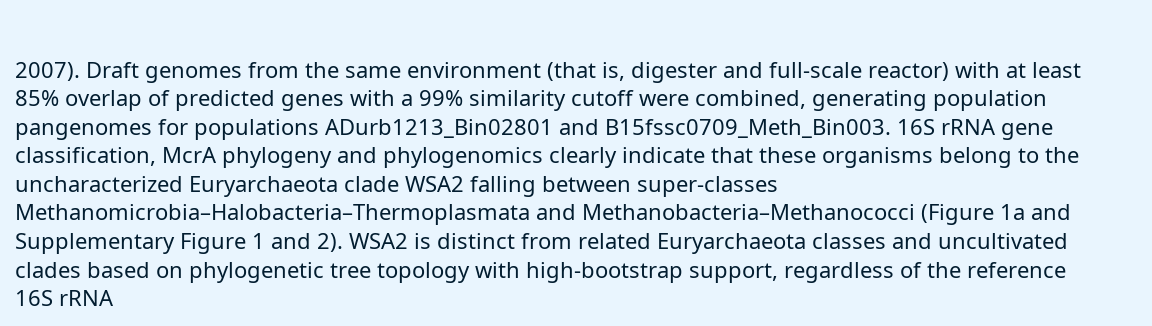2007). Draft genomes from the same environment (that is, digester and full-scale reactor) with at least 85% overlap of predicted genes with a 99% similarity cutoff were combined, generating population pangenomes for populations ADurb1213_Bin02801 and B15fssc0709_Meth_Bin003. 16S rRNA gene classification, McrA phylogeny and phylogenomics clearly indicate that these organisms belong to the uncharacterized Euryarchaeota clade WSA2 falling between super-classes Methanomicrobia–Halobacteria–Thermoplasmata and Methanobacteria–Methanococci (Figure 1a and Supplementary Figure 1 and 2). WSA2 is distinct from related Euryarchaeota classes and uncultivated clades based on phylogenetic tree topology with high-bootstrap support, regardless of the reference 16S rRNA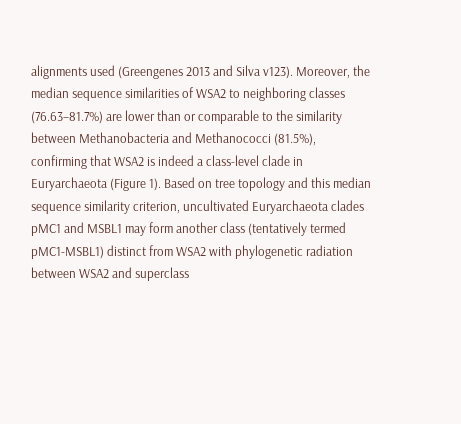alignments used (Greengenes 2013 and Silva v123). Moreover, the median sequence similarities of WSA2 to neighboring classes (76.63–81.7%) are lower than or comparable to the similarity between Methanobacteria and Methanococci (81.5%), confirming that WSA2 is indeed a class-level clade in Euryarchaeota (Figure 1). Based on tree topology and this median sequence similarity criterion, uncultivated Euryarchaeota clades pMC1 and MSBL1 may form another class (tentatively termed pMC1-MSBL1) distinct from WSA2 with phylogenetic radiation between WSA2 and superclass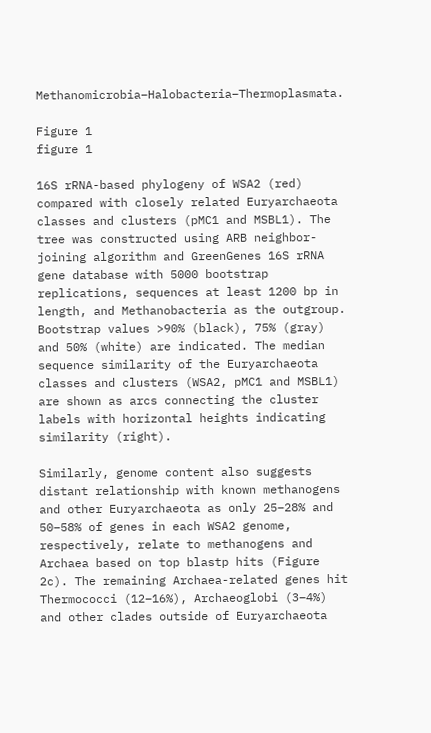Methanomicrobia–Halobacteria–Thermoplasmata.

Figure 1
figure 1

16S rRNA-based phylogeny of WSA2 (red) compared with closely related Euryarchaeota classes and clusters (pMC1 and MSBL1). The tree was constructed using ARB neighbor-joining algorithm and GreenGenes 16S rRNA gene database with 5000 bootstrap replications, sequences at least 1200 bp in length, and Methanobacteria as the outgroup. Bootstrap values >90% (black), 75% (gray) and 50% (white) are indicated. The median sequence similarity of the Euryarchaeota classes and clusters (WSA2, pMC1 and MSBL1) are shown as arcs connecting the cluster labels with horizontal heights indicating similarity (right).

Similarly, genome content also suggests distant relationship with known methanogens and other Euryarchaeota as only 25–28% and 50–58% of genes in each WSA2 genome, respectively, relate to methanogens and Archaea based on top blastp hits (Figure 2c). The remaining Archaea-related genes hit Thermococci (12–16%), Archaeoglobi (3–4%) and other clades outside of Euryarchaeota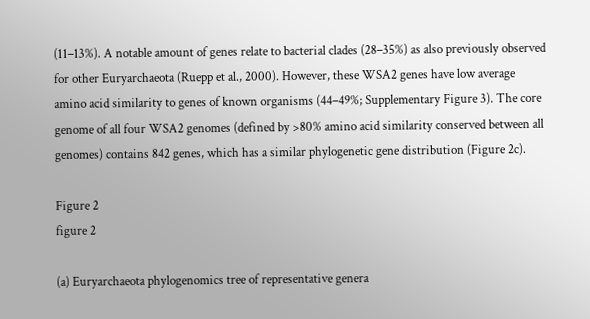(11–13%). A notable amount of genes relate to bacterial clades (28–35%) as also previously observed for other Euryarchaeota (Ruepp et al., 2000). However, these WSA2 genes have low average amino acid similarity to genes of known organisms (44–49%; Supplementary Figure 3). The core genome of all four WSA2 genomes (defined by >80% amino acid similarity conserved between all genomes) contains 842 genes, which has a similar phylogenetic gene distribution (Figure 2c).

Figure 2
figure 2

(a) Euryarchaeota phylogenomics tree of representative genera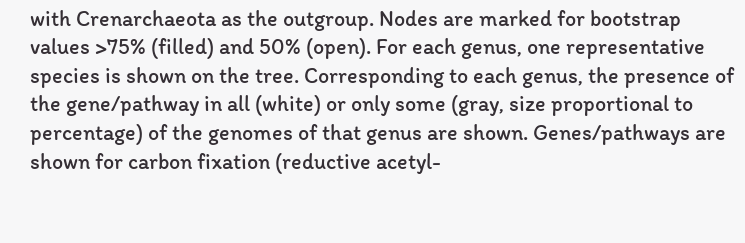with Crenarchaeota as the outgroup. Nodes are marked for bootstrap values >75% (filled) and 50% (open). For each genus, one representative species is shown on the tree. Corresponding to each genus, the presence of the gene/pathway in all (white) or only some (gray, size proportional to percentage) of the genomes of that genus are shown. Genes/pathways are shown for carbon fixation (reductive acetyl-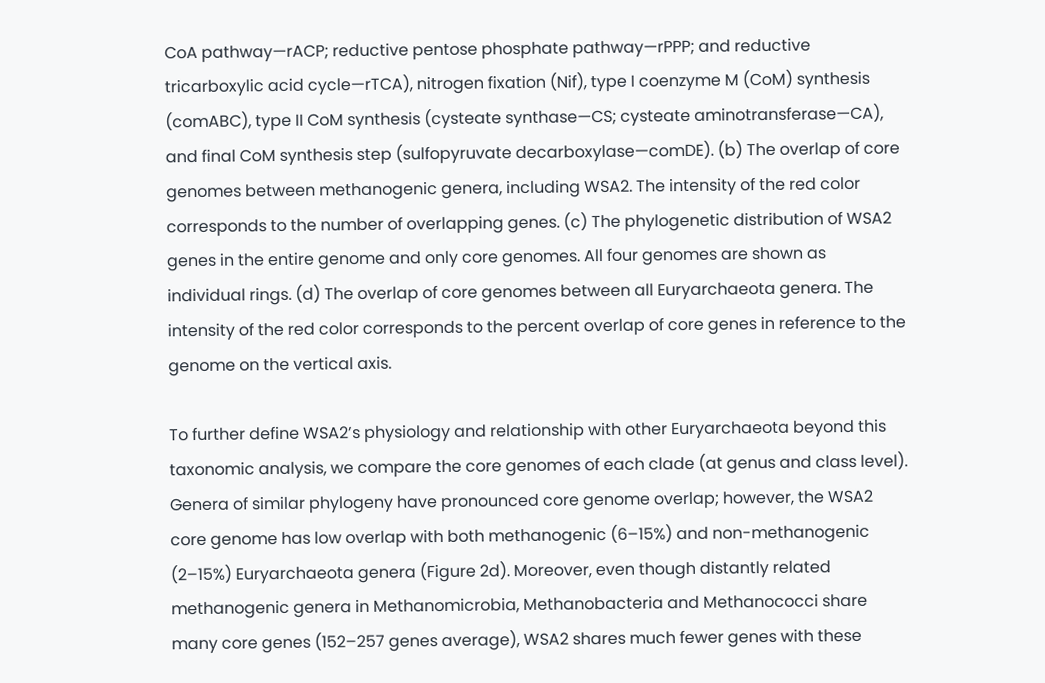CoA pathway—rACP; reductive pentose phosphate pathway—rPPP; and reductive tricarboxylic acid cycle—rTCA), nitrogen fixation (Nif), type I coenzyme M (CoM) synthesis (comABC), type II CoM synthesis (cysteate synthase—CS; cysteate aminotransferase—CA), and final CoM synthesis step (sulfopyruvate decarboxylase—comDE). (b) The overlap of core genomes between methanogenic genera, including WSA2. The intensity of the red color corresponds to the number of overlapping genes. (c) The phylogenetic distribution of WSA2 genes in the entire genome and only core genomes. All four genomes are shown as individual rings. (d) The overlap of core genomes between all Euryarchaeota genera. The intensity of the red color corresponds to the percent overlap of core genes in reference to the genome on the vertical axis.

To further define WSA2’s physiology and relationship with other Euryarchaeota beyond this taxonomic analysis, we compare the core genomes of each clade (at genus and class level). Genera of similar phylogeny have pronounced core genome overlap; however, the WSA2 core genome has low overlap with both methanogenic (6–15%) and non-methanogenic (2–15%) Euryarchaeota genera (Figure 2d). Moreover, even though distantly related methanogenic genera in Methanomicrobia, Methanobacteria and Methanococci share many core genes (152–257 genes average), WSA2 shares much fewer genes with these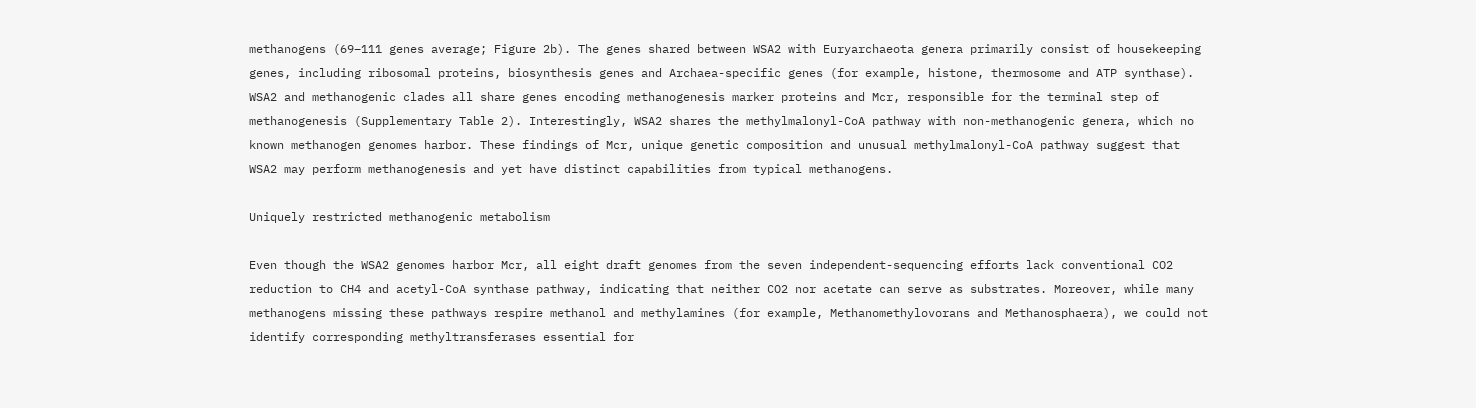methanogens (69–111 genes average; Figure 2b). The genes shared between WSA2 with Euryarchaeota genera primarily consist of housekeeping genes, including ribosomal proteins, biosynthesis genes and Archaea-specific genes (for example, histone, thermosome and ATP synthase). WSA2 and methanogenic clades all share genes encoding methanogenesis marker proteins and Mcr, responsible for the terminal step of methanogenesis (Supplementary Table 2). Interestingly, WSA2 shares the methylmalonyl-CoA pathway with non-methanogenic genera, which no known methanogen genomes harbor. These findings of Mcr, unique genetic composition and unusual methylmalonyl-CoA pathway suggest that WSA2 may perform methanogenesis and yet have distinct capabilities from typical methanogens.

Uniquely restricted methanogenic metabolism

Even though the WSA2 genomes harbor Mcr, all eight draft genomes from the seven independent-sequencing efforts lack conventional CO2 reduction to CH4 and acetyl-CoA synthase pathway, indicating that neither CO2 nor acetate can serve as substrates. Moreover, while many methanogens missing these pathways respire methanol and methylamines (for example, Methanomethylovorans and Methanosphaera), we could not identify corresponding methyltransferases essential for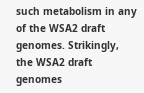such metabolism in any of the WSA2 draft genomes. Strikingly, the WSA2 draft genomes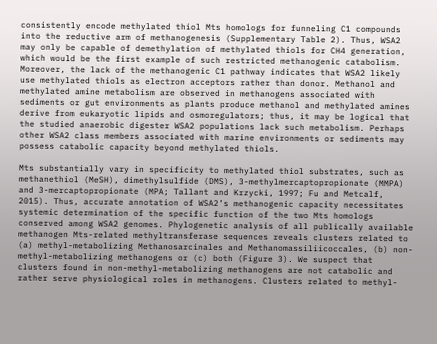consistently encode methylated thiol Mts homologs for funneling C1 compounds into the reductive arm of methanogenesis (Supplementary Table 2). Thus, WSA2 may only be capable of demethylation of methylated thiols for CH4 generation, which would be the first example of such restricted methanogenic catabolism. Moreover, the lack of the methanogenic C1 pathway indicates that WSA2 likely use methylated thiols as electron acceptors rather than donor. Methanol and methylated amine metabolism are observed in methanogens associated with sediments or gut environments as plants produce methanol and methylated amines derive from eukaryotic lipids and osmoregulators; thus, it may be logical that the studied anaerobic digester WSA2 populations lack such metabolism. Perhaps other WSA2 class members associated with marine environments or sediments may possess catabolic capacity beyond methylated thiols.

Mts substantially vary in specificity to methylated thiol substrates, such as methanethiol (MeSH), dimethylsulfide (DMS), 3-methylmercaptopropionate (MMPA) and 3-mercaptopropionate (MPA; Tallant and Krzycki, 1997; Fu and Metcalf, 2015). Thus, accurate annotation of WSA2’s methanogenic capacity necessitates systemic determination of the specific function of the two Mts homologs conserved among WSA2 genomes. Phylogenetic analysis of all publically available methanogen Mts-related methyltransferase sequences reveals clusters related to (a) methyl-metabolizing Methanosarcinales and Methanomassiliicoccales, (b) non-methyl-metabolizing methanogens or (c) both (Figure 3). We suspect that clusters found in non-methyl-metabolizing methanogens are not catabolic and rather serve physiological roles in methanogens. Clusters related to methyl-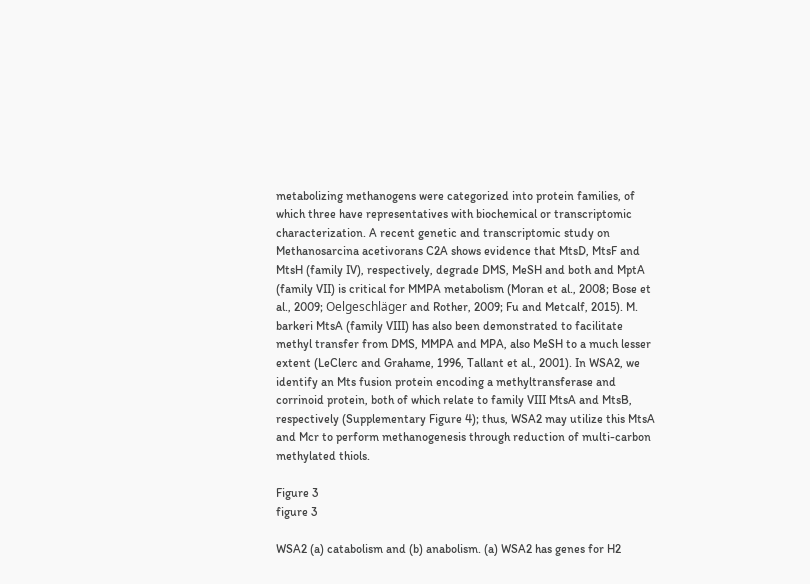metabolizing methanogens were categorized into protein families, of which three have representatives with biochemical or transcriptomic characterization. A recent genetic and transcriptomic study on Methanosarcina acetivorans C2A shows evidence that MtsD, MtsF and MtsH (family IV), respectively, degrade DMS, MeSH and both and MptA (family VII) is critical for MMPA metabolism (Moran et al., 2008; Bose et al., 2009; Oelgeschläger and Rother, 2009; Fu and Metcalf, 2015). M. barkeri MtsA (family VIII) has also been demonstrated to facilitate methyl transfer from DMS, MMPA and MPA, also MeSH to a much lesser extent (LeClerc and Grahame, 1996, Tallant et al., 2001). In WSA2, we identify an Mts fusion protein encoding a methyltransferase and corrinoid protein, both of which relate to family VIII MtsA and MtsB, respectively (Supplementary Figure 4); thus, WSA2 may utilize this MtsA and Mcr to perform methanogenesis through reduction of multi-carbon methylated thiols.

Figure 3
figure 3

WSA2 (a) catabolism and (b) anabolism. (a) WSA2 has genes for H2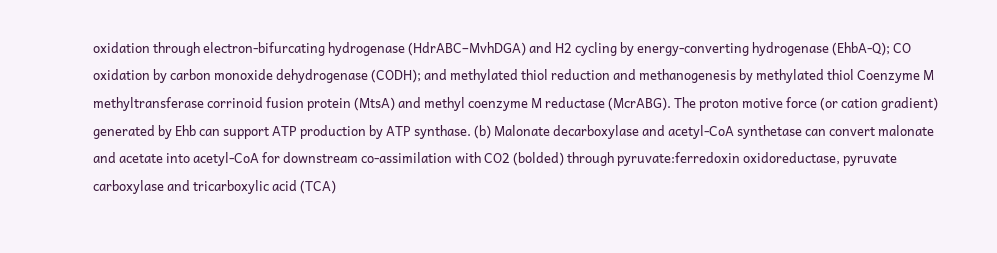oxidation through electron-bifurcating hydrogenase (HdrABC–MvhDGA) and H2 cycling by energy-converting hydrogenase (EhbA-Q); CO oxidation by carbon monoxide dehydrogenase (CODH); and methylated thiol reduction and methanogenesis by methylated thiol Coenzyme M methyltransferase corrinoid fusion protein (MtsA) and methyl coenzyme M reductase (McrABG). The proton motive force (or cation gradient) generated by Ehb can support ATP production by ATP synthase. (b) Malonate decarboxylase and acetyl-CoA synthetase can convert malonate and acetate into acetyl-CoA for downstream co-assimilation with CO2 (bolded) through pyruvate:ferredoxin oxidoreductase, pyruvate carboxylase and tricarboxylic acid (TCA)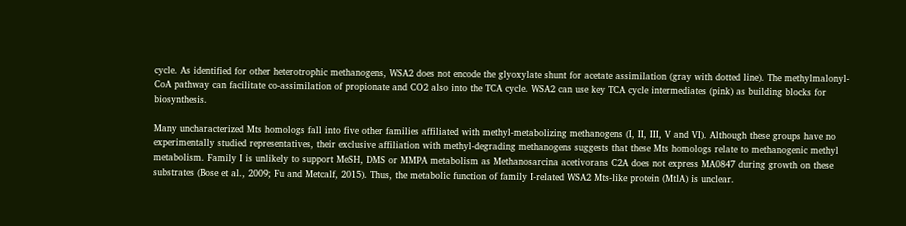cycle. As identified for other heterotrophic methanogens, WSA2 does not encode the glyoxylate shunt for acetate assimilation (gray with dotted line). The methylmalonyl-CoA pathway can facilitate co-assimilation of propionate and CO2 also into the TCA cycle. WSA2 can use key TCA cycle intermediates (pink) as building blocks for biosynthesis.

Many uncharacterized Mts homologs fall into five other families affiliated with methyl-metabolizing methanogens (I, II, III, V and VI). Although these groups have no experimentally studied representatives, their exclusive affiliation with methyl-degrading methanogens suggests that these Mts homologs relate to methanogenic methyl metabolism. Family I is unlikely to support MeSH, DMS or MMPA metabolism as Methanosarcina acetivorans C2A does not express MA0847 during growth on these substrates (Bose et al., 2009; Fu and Metcalf, 2015). Thus, the metabolic function of family I-related WSA2 Mts-like protein (MtlA) is unclear.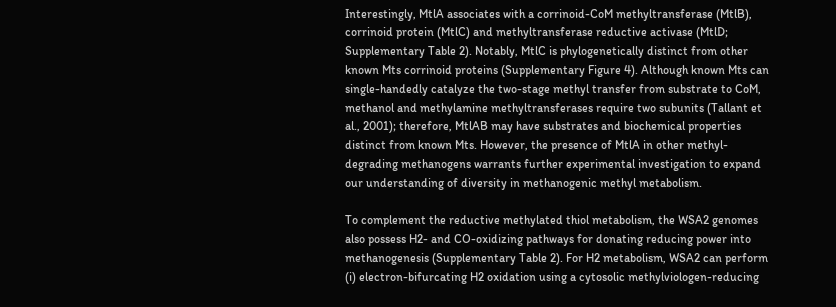Interestingly, MtlA associates with a corrinoid-CoM methyltransferase (MtlB), corrinoid protein (MtlC) and methyltransferase reductive activase (MtlD; Supplementary Table 2). Notably, MtlC is phylogenetically distinct from other known Mts corrinoid proteins (Supplementary Figure 4). Although known Mts can single-handedly catalyze the two-stage methyl transfer from substrate to CoM, methanol and methylamine methyltransferases require two subunits (Tallant et al., 2001); therefore, MtlAB may have substrates and biochemical properties distinct from known Mts. However, the presence of MtlA in other methyl-degrading methanogens warrants further experimental investigation to expand our understanding of diversity in methanogenic methyl metabolism.

To complement the reductive methylated thiol metabolism, the WSA2 genomes also possess H2- and CO-oxidizing pathways for donating reducing power into methanogenesis (Supplementary Table 2). For H2 metabolism, WSA2 can perform (i) electron-bifurcating H2 oxidation using a cytosolic methylviologen-reducing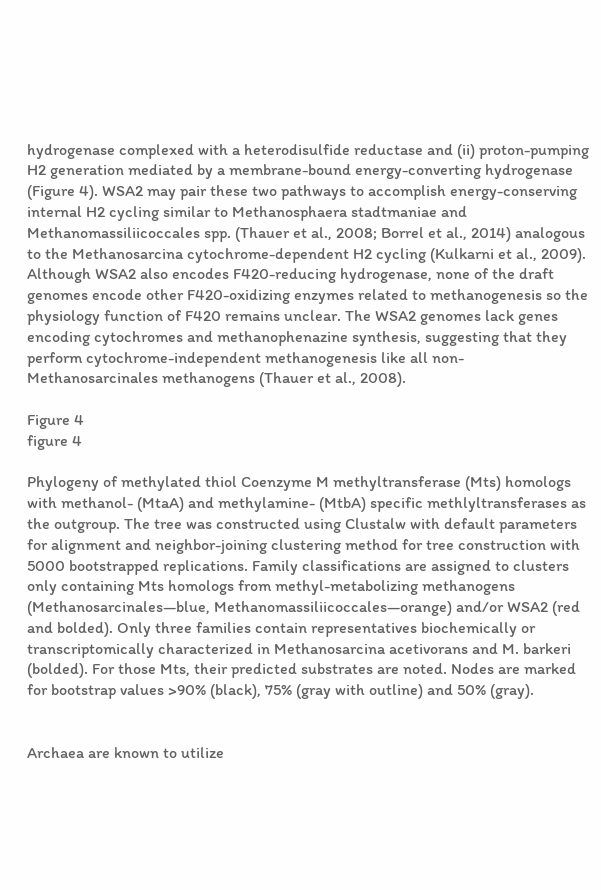hydrogenase complexed with a heterodisulfide reductase and (ii) proton-pumping H2 generation mediated by a membrane-bound energy-converting hydrogenase (Figure 4). WSA2 may pair these two pathways to accomplish energy-conserving internal H2 cycling similar to Methanosphaera stadtmaniae and Methanomassiliicoccales spp. (Thauer et al., 2008; Borrel et al., 2014) analogous to the Methanosarcina cytochrome-dependent H2 cycling (Kulkarni et al., 2009). Although WSA2 also encodes F420-reducing hydrogenase, none of the draft genomes encode other F420-oxidizing enzymes related to methanogenesis so the physiology function of F420 remains unclear. The WSA2 genomes lack genes encoding cytochromes and methanophenazine synthesis, suggesting that they perform cytochrome-independent methanogenesis like all non-Methanosarcinales methanogens (Thauer et al., 2008).

Figure 4
figure 4

Phylogeny of methylated thiol Coenzyme M methyltransferase (Mts) homologs with methanol- (MtaA) and methylamine- (MtbA) specific methlyltransferases as the outgroup. The tree was constructed using Clustalw with default parameters for alignment and neighbor-joining clustering method for tree construction with 5000 bootstrapped replications. Family classifications are assigned to clusters only containing Mts homologs from methyl-metabolizing methanogens (Methanosarcinales—blue, Methanomassiliicoccales—orange) and/or WSA2 (red and bolded). Only three families contain representatives biochemically or transcriptomically characterized in Methanosarcina acetivorans and M. barkeri (bolded). For those Mts, their predicted substrates are noted. Nodes are marked for bootstrap values >90% (black), 75% (gray with outline) and 50% (gray).


Archaea are known to utilize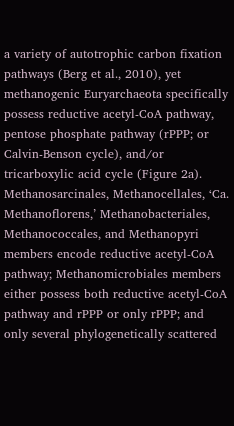a variety of autotrophic carbon fixation pathways (Berg et al., 2010), yet methanogenic Euryarchaeota specifically possess reductive acetyl-CoA pathway, pentose phosphate pathway (rPPP; or Calvin-Benson cycle), and/or tricarboxylic acid cycle (Figure 2a). Methanosarcinales, Methanocellales, ‘Ca. Methanoflorens,’ Methanobacteriales, Methanococcales, and Methanopyri members encode reductive acetyl-CoA pathway; Methanomicrobiales members either possess both reductive acetyl-CoA pathway and rPPP or only rPPP; and only several phylogenetically scattered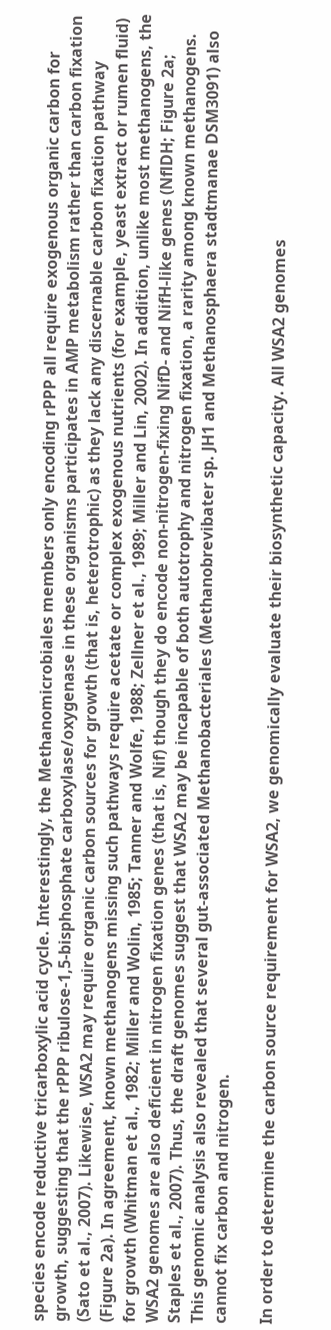species encode reductive tricarboxylic acid cycle. Interestingly, the Methanomicrobiales members only encoding rPPP all require exogenous organic carbon for growth, suggesting that the rPPP ribulose-1,5-bisphosphate carboxylase/oxygenase in these organisms participates in AMP metabolism rather than carbon fixation (Sato et al., 2007). Likewise, WSA2 may require organic carbon sources for growth (that is, heterotrophic) as they lack any discernable carbon fixation pathway (Figure 2a). In agreement, known methanogens missing such pathways require acetate or complex exogenous nutrients (for example, yeast extract or rumen fluid) for growth (Whitman et al., 1982; Miller and Wolin, 1985; Tanner and Wolfe, 1988; Zellner et al., 1989; Miller and Lin, 2002). In addition, unlike most methanogens, the WSA2 genomes are also deficient in nitrogen fixation genes (that is, Nif) though they do encode non-nitrogen-fixing NifD- and NifH-like genes (NflDH; Figure 2a; Staples et al., 2007). Thus, the draft genomes suggest that WSA2 may be incapable of both autotrophy and nitrogen fixation, a rarity among known methanogens. This genomic analysis also revealed that several gut-associated Methanobacteriales (Methanobrevibater sp. JH1 and Methanosphaera stadtmanae DSM3091) also cannot fix carbon and nitrogen.

In order to determine the carbon source requirement for WSA2, we genomically evaluate their biosynthetic capacity. All WSA2 genomes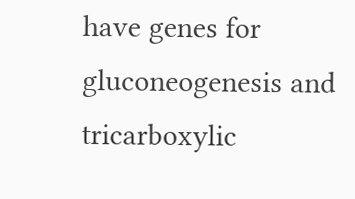have genes for gluconeogenesis and tricarboxylic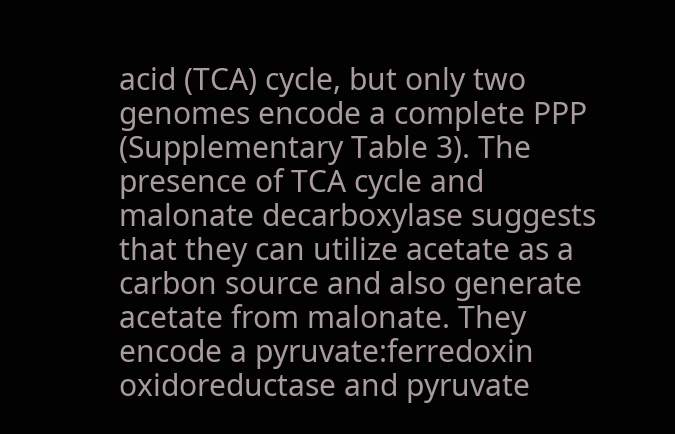acid (TCA) cycle, but only two genomes encode a complete PPP (Supplementary Table 3). The presence of TCA cycle and malonate decarboxylase suggests that they can utilize acetate as a carbon source and also generate acetate from malonate. They encode a pyruvate:ferredoxin oxidoreductase and pyruvate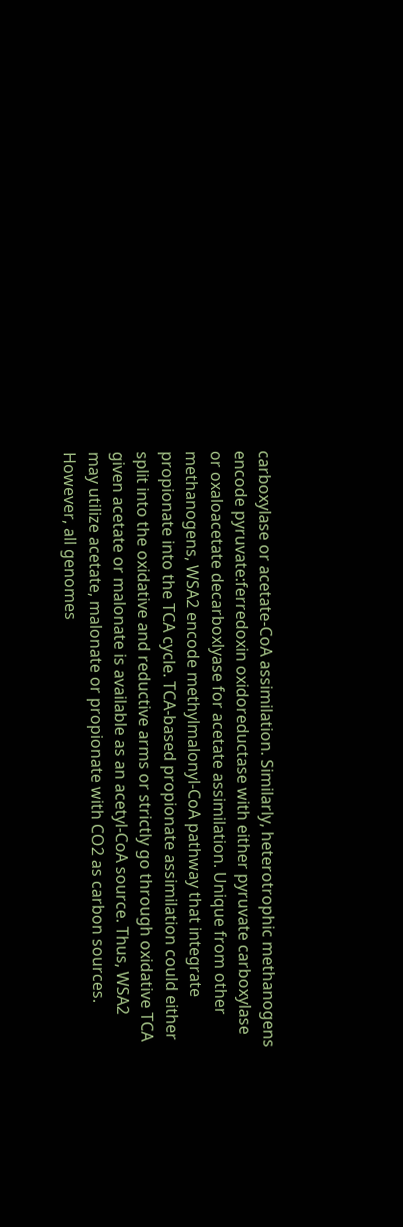carboxylase or acetate-CoA assimilation. Similarly, heterotrophic methanogens encode pyruvate:ferredoxin oxidoreductase with either pyruvate carboxylase or oxaloacetate decarboxlyase for acetate assimilation. Unique from other methanogens, WSA2 encode methylmalonyl-CoA pathway that integrate propionate into the TCA cycle. TCA-based propionate assimilation could either split into the oxidative and reductive arms or strictly go through oxidative TCA given acetate or malonate is available as an acetyl-CoA source. Thus, WSA2 may utilize acetate, malonate or propionate with CO2 as carbon sources. However, all genomes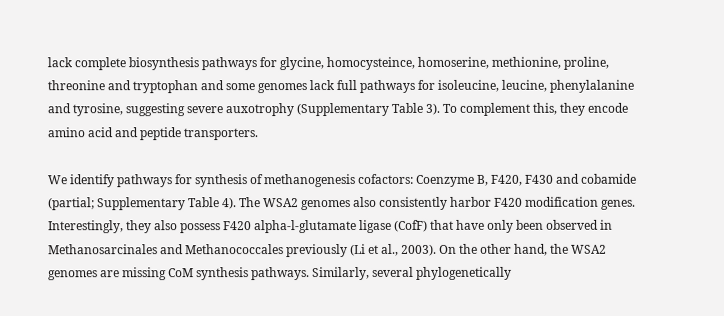lack complete biosynthesis pathways for glycine, homocysteince, homoserine, methionine, proline, threonine and tryptophan and some genomes lack full pathways for isoleucine, leucine, phenylalanine and tyrosine, suggesting severe auxotrophy (Supplementary Table 3). To complement this, they encode amino acid and peptide transporters.

We identify pathways for synthesis of methanogenesis cofactors: Coenzyme B, F420, F430 and cobamide (partial; Supplementary Table 4). The WSA2 genomes also consistently harbor F420 modification genes. Interestingly, they also possess F420 alpha-l-glutamate ligase (CofF) that have only been observed in Methanosarcinales and Methanococcales previously (Li et al., 2003). On the other hand, the WSA2 genomes are missing CoM synthesis pathways. Similarly, several phylogenetically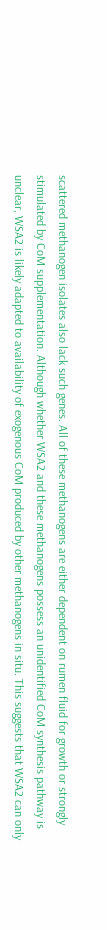scattered methanogen isolates also lack such genes. All of these methanogens are either dependent on rumen fluid for growth or strongly stimulated by CoM supplementation. Although whether WSA2 and these methanogens possess an unidentified CoM synthesis pathway is unclear, WSA2 is likely adapted to availability of exogenous CoM produced by other methanogens in situ. This suggests that WSA2 can only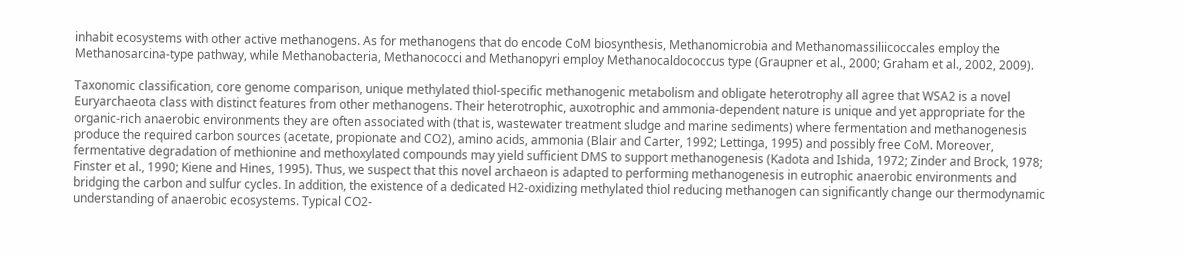inhabit ecosystems with other active methanogens. As for methanogens that do encode CoM biosynthesis, Methanomicrobia and Methanomassiliicoccales employ the Methanosarcina-type pathway, while Methanobacteria, Methanococci and Methanopyri employ Methanocaldococcus type (Graupner et al., 2000; Graham et al., 2002, 2009).

Taxonomic classification, core genome comparison, unique methylated thiol-specific methanogenic metabolism and obligate heterotrophy all agree that WSA2 is a novel Euryarchaeota class with distinct features from other methanogens. Their heterotrophic, auxotrophic and ammonia-dependent nature is unique and yet appropriate for the organic-rich anaerobic environments they are often associated with (that is, wastewater treatment sludge and marine sediments) where fermentation and methanogenesis produce the required carbon sources (acetate, propionate and CO2), amino acids, ammonia (Blair and Carter, 1992; Lettinga, 1995) and possibly free CoM. Moreover, fermentative degradation of methionine and methoxylated compounds may yield sufficient DMS to support methanogenesis (Kadota and Ishida, 1972; Zinder and Brock, 1978; Finster et al., 1990; Kiene and Hines, 1995). Thus, we suspect that this novel archaeon is adapted to performing methanogenesis in eutrophic anaerobic environments and bridging the carbon and sulfur cycles. In addition, the existence of a dedicated H2-oxidizing methylated thiol reducing methanogen can significantly change our thermodynamic understanding of anaerobic ecosystems. Typical CO2-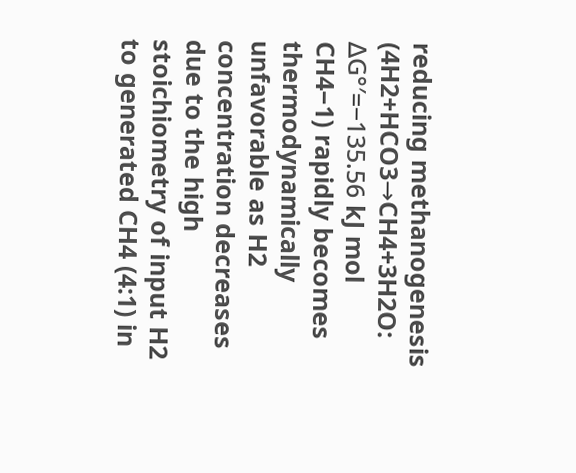reducing methanogenesis (4H2+HCO3→CH4+3H2O: ΔG°′=−135.56 kJ mol CH4−1) rapidly becomes thermodynamically unfavorable as H2 concentration decreases due to the high stoichiometry of input H2 to generated CH4 (4:1) in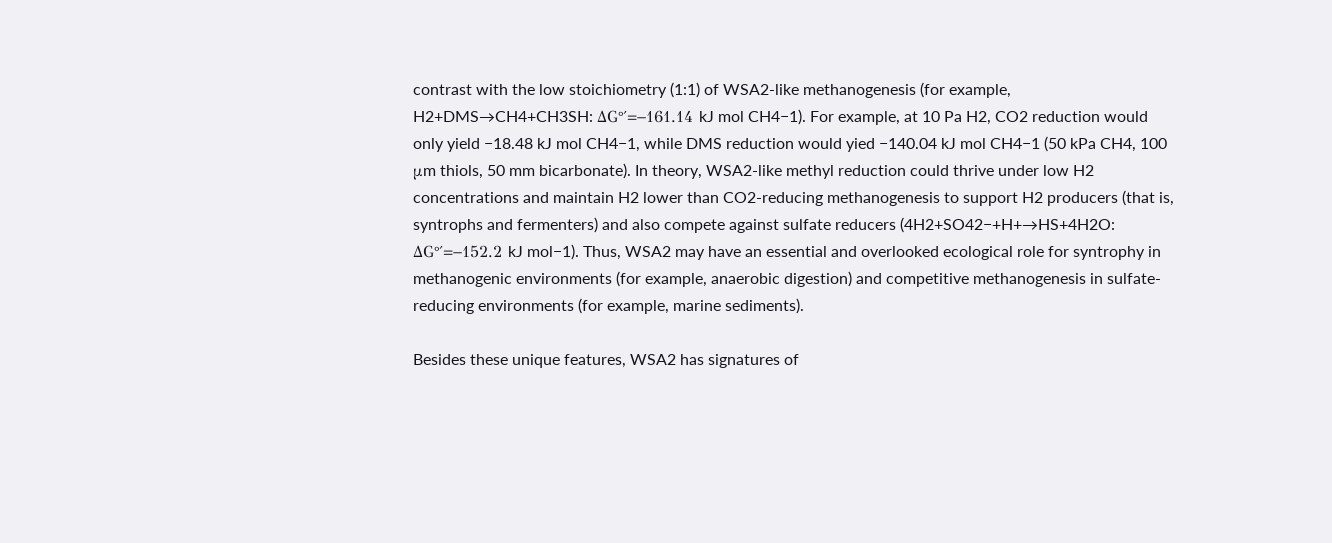contrast with the low stoichiometry (1:1) of WSA2-like methanogenesis (for example, H2+DMS→CH4+CH3SH: ΔG°′=−161.14 kJ mol CH4−1). For example, at 10 Pa H2, CO2 reduction would only yield −18.48 kJ mol CH4−1, while DMS reduction would yied −140.04 kJ mol CH4−1 (50 kPa CH4, 100 μm thiols, 50 mm bicarbonate). In theory, WSA2-like methyl reduction could thrive under low H2 concentrations and maintain H2 lower than CO2-reducing methanogenesis to support H2 producers (that is, syntrophs and fermenters) and also compete against sulfate reducers (4H2+SO42−+H+→HS+4H2O: ΔG°′=−152.2 kJ mol−1). Thus, WSA2 may have an essential and overlooked ecological role for syntrophy in methanogenic environments (for example, anaerobic digestion) and competitive methanogenesis in sulfate-reducing environments (for example, marine sediments).

Besides these unique features, WSA2 has signatures of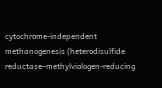cytochrome-independent methanogenesis (heterodisulfide reductase–methylviologen-reducing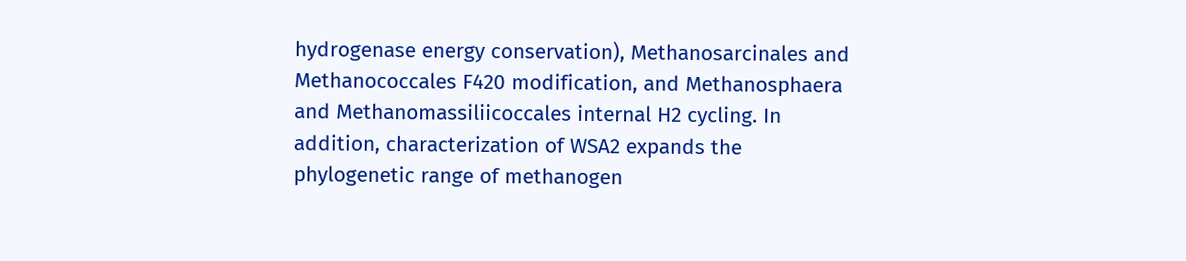hydrogenase energy conservation), Methanosarcinales and Methanococcales F420 modification, and Methanosphaera and Methanomassiliicoccales internal H2 cycling. In addition, characterization of WSA2 expands the phylogenetic range of methanogen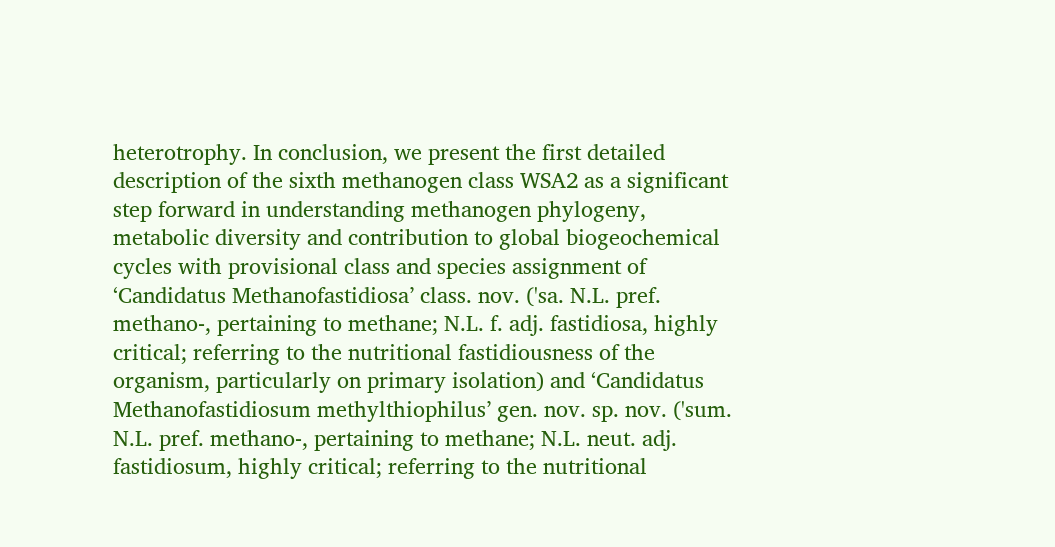heterotrophy. In conclusion, we present the first detailed description of the sixth methanogen class WSA2 as a significant step forward in understanding methanogen phylogeny, metabolic diversity and contribution to global biogeochemical cycles with provisional class and species assignment of ‘Candidatus Methanofastidiosa’ class. nov. ('sa. N.L. pref. methano-, pertaining to methane; N.L. f. adj. fastidiosa, highly critical; referring to the nutritional fastidiousness of the organism, particularly on primary isolation) and ‘Candidatus Methanofastidiosum methylthiophilus’ gen. nov. sp. nov. ('sum. N.L. pref. methano-, pertaining to methane; N.L. neut. adj. fastidiosum, highly critical; referring to the nutritional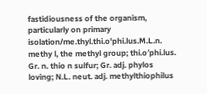fastidiousness of the organism, particularly on primary isolation/me.thyl.thi.o'phi.lus.M.L.n. methy l, the methyl group; thi.o′phi.lus. Gr. n. thio n sulfur; Gr. adj. phylos loving; N.L. neut. adj. methylthiophilus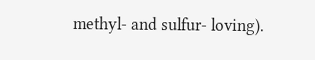methyl- and sulfur- loving).